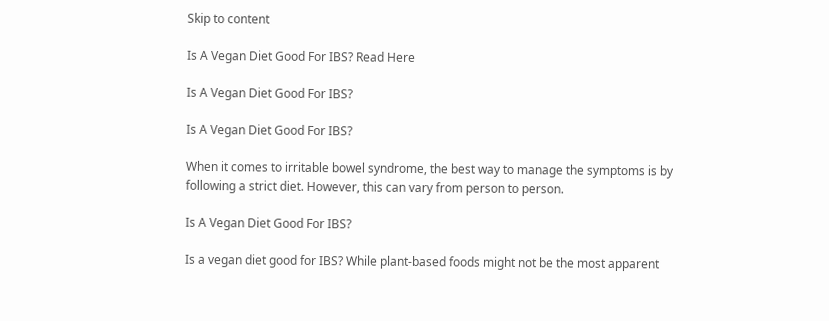Skip to content

Is A Vegan Diet Good For IBS? Read Here

Is A Vegan Diet Good For IBS?

Is A Vegan Diet Good For IBS?

When it comes to irritable bowel syndrome, the best way to manage the symptoms is by following a strict diet. However, this can vary from person to person.

Is A Vegan Diet Good For IBS?

Is a vegan diet good for IBS? While plant-based foods might not be the most apparent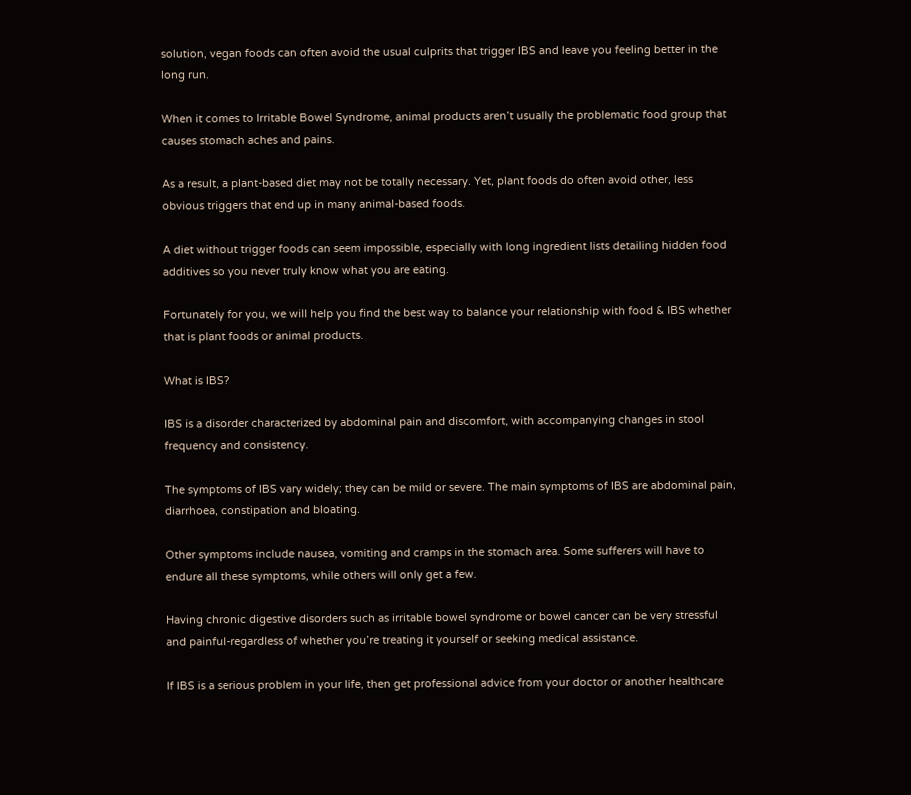solution, vegan foods can often avoid the usual culprits that trigger IBS and leave you feeling better in the long run.

When it comes to Irritable Bowel Syndrome, animal products aren’t usually the problematic food group that causes stomach aches and pains.

As a result, a plant-based diet may not be totally necessary. Yet, plant foods do often avoid other, less obvious triggers that end up in many animal-based foods.

A diet without trigger foods can seem impossible, especially with long ingredient lists detailing hidden food additives so you never truly know what you are eating.

Fortunately for you, we will help you find the best way to balance your relationship with food & IBS whether that is plant foods or animal products.

What is IBS?

IBS is a disorder characterized by abdominal pain and discomfort, with accompanying changes in stool frequency and consistency.

The symptoms of IBS vary widely; they can be mild or severe. The main symptoms of IBS are abdominal pain, diarrhoea, constipation and bloating.

Other symptoms include nausea, vomiting and cramps in the stomach area. Some sufferers will have to endure all these symptoms, while others will only get a few.

Having chronic digestive disorders such as irritable bowel syndrome or bowel cancer can be very stressful and painful-regardless of whether you’re treating it yourself or seeking medical assistance.

If IBS is a serious problem in your life, then get professional advice from your doctor or another healthcare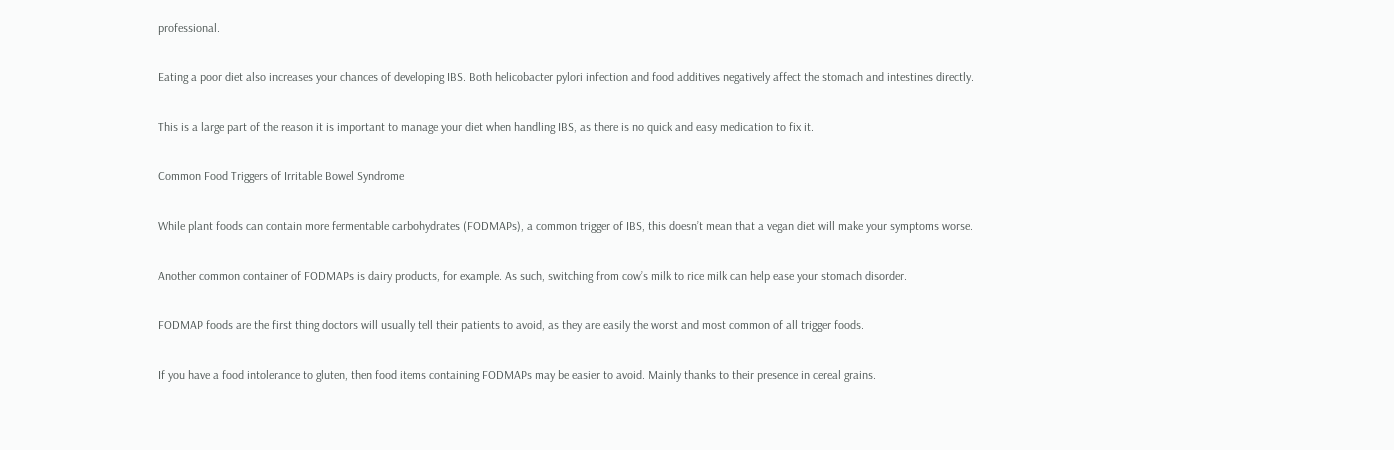professional.

Eating a poor diet also increases your chances of developing IBS. Both helicobacter pylori infection and food additives negatively affect the stomach and intestines directly.

This is a large part of the reason it is important to manage your diet when handling IBS, as there is no quick and easy medication to fix it.

Common Food Triggers of Irritable Bowel Syndrome

While plant foods can contain more fermentable carbohydrates (FODMAPs), a common trigger of IBS, this doesn’t mean that a vegan diet will make your symptoms worse.

Another common container of FODMAPs is dairy products, for example. As such, switching from cow’s milk to rice milk can help ease your stomach disorder.

FODMAP foods are the first thing doctors will usually tell their patients to avoid, as they are easily the worst and most common of all trigger foods.

If you have a food intolerance to gluten, then food items containing FODMAPs may be easier to avoid. Mainly thanks to their presence in cereal grains.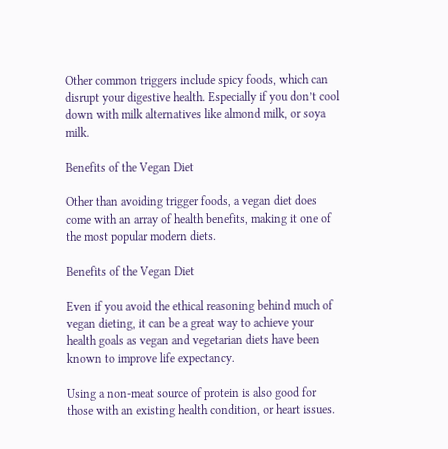Other common triggers include spicy foods, which can disrupt your digestive health. Especially if you don’t cool down with milk alternatives like almond milk, or soya milk.

Benefits of the Vegan Diet

Other than avoiding trigger foods, a vegan diet does come with an array of health benefits, making it one of the most popular modern diets.

Benefits of the Vegan Diet

Even if you avoid the ethical reasoning behind much of vegan dieting, it can be a great way to achieve your health goals as vegan and vegetarian diets have been known to improve life expectancy.

Using a non-meat source of protein is also good for those with an existing health condition, or heart issues.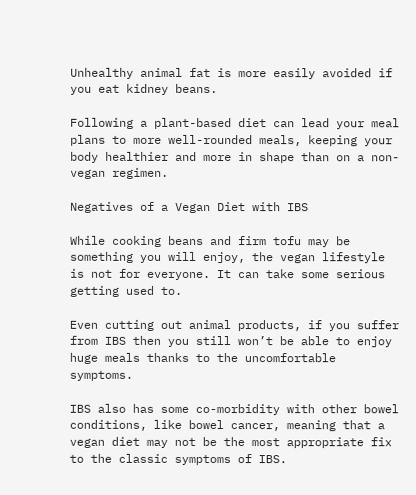Unhealthy animal fat is more easily avoided if you eat kidney beans.

Following a plant-based diet can lead your meal plans to more well-rounded meals, keeping your body healthier and more in shape than on a non-vegan regimen.

Negatives of a Vegan Diet with IBS

While cooking beans and firm tofu may be something you will enjoy, the vegan lifestyle is not for everyone. It can take some serious getting used to.

Even cutting out animal products, if you suffer from IBS then you still won’t be able to enjoy huge meals thanks to the uncomfortable symptoms.

IBS also has some co-morbidity with other bowel conditions, like bowel cancer, meaning that a vegan diet may not be the most appropriate fix to the classic symptoms of IBS.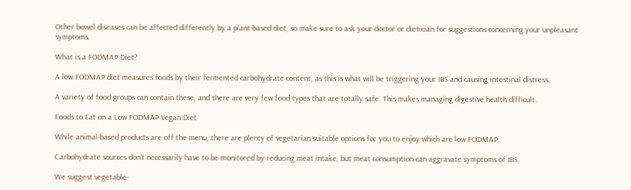Other bowel diseases can be affected differently by a plant-based diet, so make sure to ask your doctor or dietician for suggestions concerning your unpleasant symptoms.

What is a FODMAP Diet?

A low FODMAP diet measures foods by their fermented carbohydrate content, as this is what will be triggering your IBS and causing intestinal distress.

A variety of food groups can contain these, and there are very few food types that are totally safe. This makes managing digestive health difficult.

Foods to Eat on a Low FODMAP Vegan Diet

While animal-based products are off the menu, there are plenty of vegetarian suitable options for you to enjoy which are low FODMAP.

Carbohydrate sources don’t necessarily have to be monitored by reducing meat intake, but meat consumption can aggravate symptoms of IBS.

We suggest vegetable-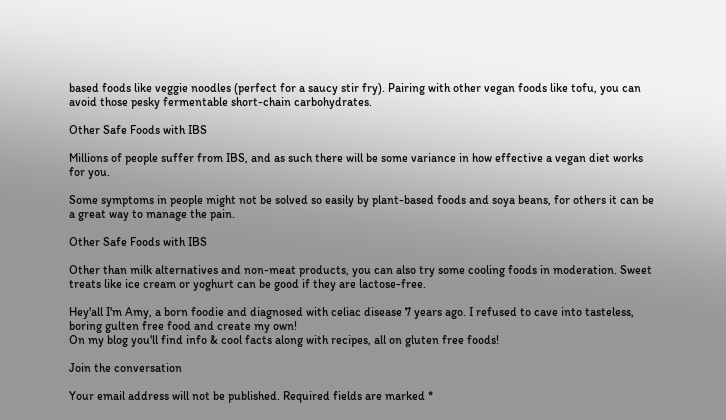based foods like veggie noodles (perfect for a saucy stir fry). Pairing with other vegan foods like tofu, you can avoid those pesky fermentable short-chain carbohydrates.

Other Safe Foods with IBS

Millions of people suffer from IBS, and as such there will be some variance in how effective a vegan diet works for you.

Some symptoms in people might not be solved so easily by plant-based foods and soya beans, for others it can be a great way to manage the pain.

Other Safe Foods with IBS

Other than milk alternatives and non-meat products, you can also try some cooling foods in moderation. Sweet treats like ice cream or yoghurt can be good if they are lactose-free.

Hey'all I'm Amy, a born foodie and diagnosed with celiac disease 7 years ago. I refused to cave into tasteless, boring gulten free food and create my own!
On my blog you'll find info & cool facts along with recipes, all on gluten free foods!

Join the conversation

Your email address will not be published. Required fields are marked *